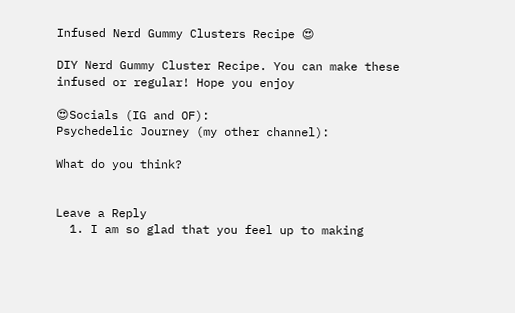Infused Nerd Gummy Clusters Recipe 😍

DIY Nerd Gummy Cluster Recipe. You can make these infused or regular! Hope you enjoy

😍Socials (IG and OF):
Psychedelic Journey (my other channel):

What do you think?


Leave a Reply
  1. I am so glad that you feel up to making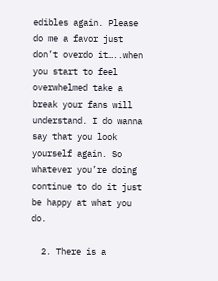edibles again. Please do me a favor just don’t overdo it…..when you start to feel overwhelmed take a break your fans will understand. I do wanna say that you look yourself again. So whatever you’re doing continue to do it just be happy at what you do.

  2. There is a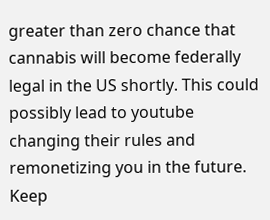greater than zero chance that cannabis will become federally legal in the US shortly. This could possibly lead to youtube changing their rules and remonetizing you in the future. Keep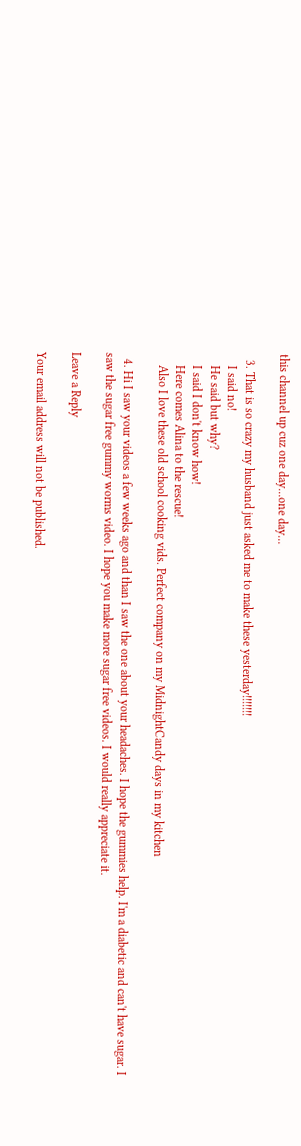this channel up cuz one day…one day…

  3. That is so crazy my husband just asked me to make these yesterday!!!!!!!
    I said no!
    He said but why?
    I said I don't know how!
    Here comes Alina to the rescue!
    Also I love these old school cooking vids. Perfect company on my MidnightCandy days in my kitchen

  4. Hi I saw your videos a few weeks ago and than I saw the one about your headaches. I hope the gummies help. I'm a diabetic and can't have sugar. I saw the sugar free gummy worms video. I hope you make more sugar free videos. I would really appreciate it.

Leave a Reply

Your email address will not be published.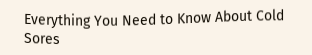Everything You Need to Know About Cold Sores